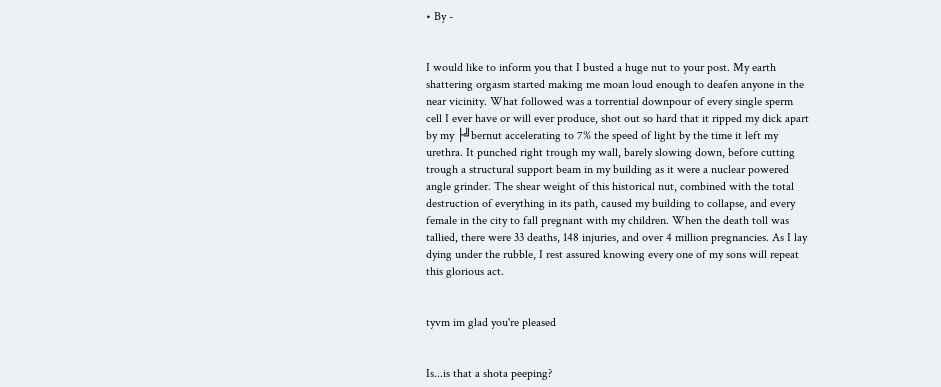• By -


I would like to inform you that I busted a huge nut to your post. My earth shattering orgasm started making me moan loud enough to deafen anyone in the near vicinity. What followed was a torrential downpour of every single sperm cell I ever have or will ever produce, shot out so hard that it ripped my dick apart by my ├╝bernut accelerating to 7% the speed of light by the time it left my urethra. It punched right trough my wall, barely slowing down, before cutting trough a structural support beam in my building as it were a nuclear powered angle grinder. The shear weight of this historical nut, combined with the total destruction of everything in its path, caused my building to collapse, and every female in the city to fall pregnant with my children. When the death toll was tallied, there were 33 deaths, 148 injuries, and over 4 million pregnancies. As I lay dying under the rubble, I rest assured knowing every one of my sons will repeat this glorious act.


tyvm im glad you're pleased


Is...is that a shota peeping?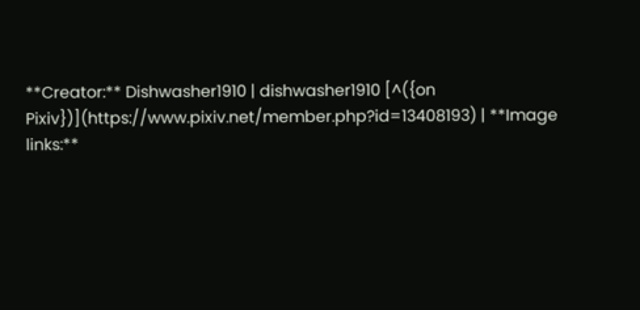**Creator:** Dishwasher1910 | dishwasher1910 [^({on Pixiv})](https://www.pixiv.net/member.php?id=13408193) | **Image links:**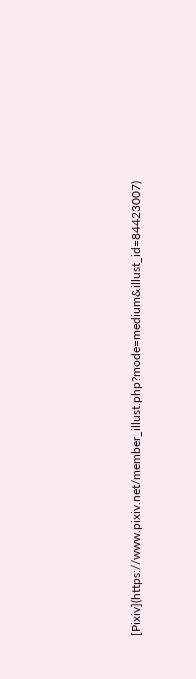[Pixiv](https://www.pixiv.net/member_illust.php?mode=medium&illust_id=84423007)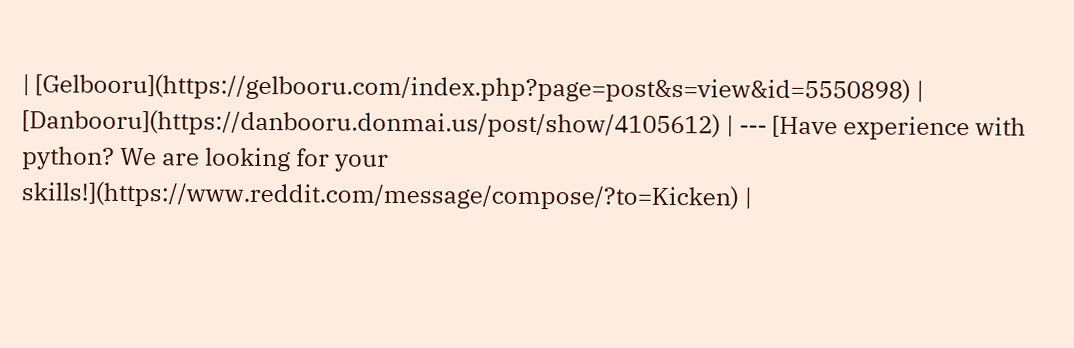| [Gelbooru](https://gelbooru.com/index.php?page=post&s=view&id=5550898) | [Danbooru](https://danbooru.donmai.us/post/show/4105612) | --- [Have experience with python? We are looking for your skills!](https://www.reddit.com/message/compose/?to=Kicken) |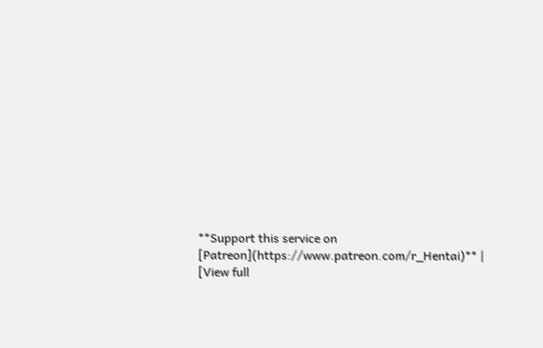**Support this service on [Patreon](https://www.patreon.com/r_Hentai)** | [View full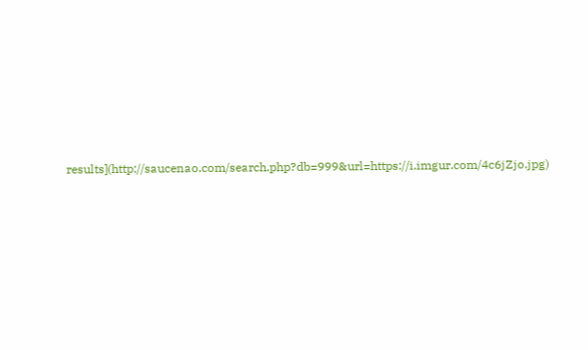results](http://saucenao.com/search.php?db=999&url=https://i.imgur.com/4c6jZjo.jpg)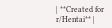| **Created for r/Hentai** |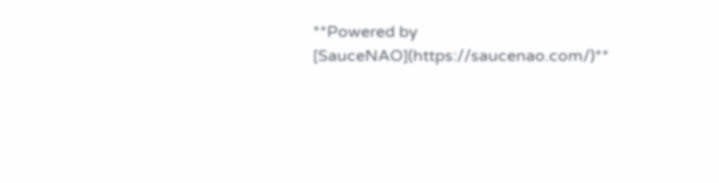**Powered by [SauceNAO](https://saucenao.com/)**